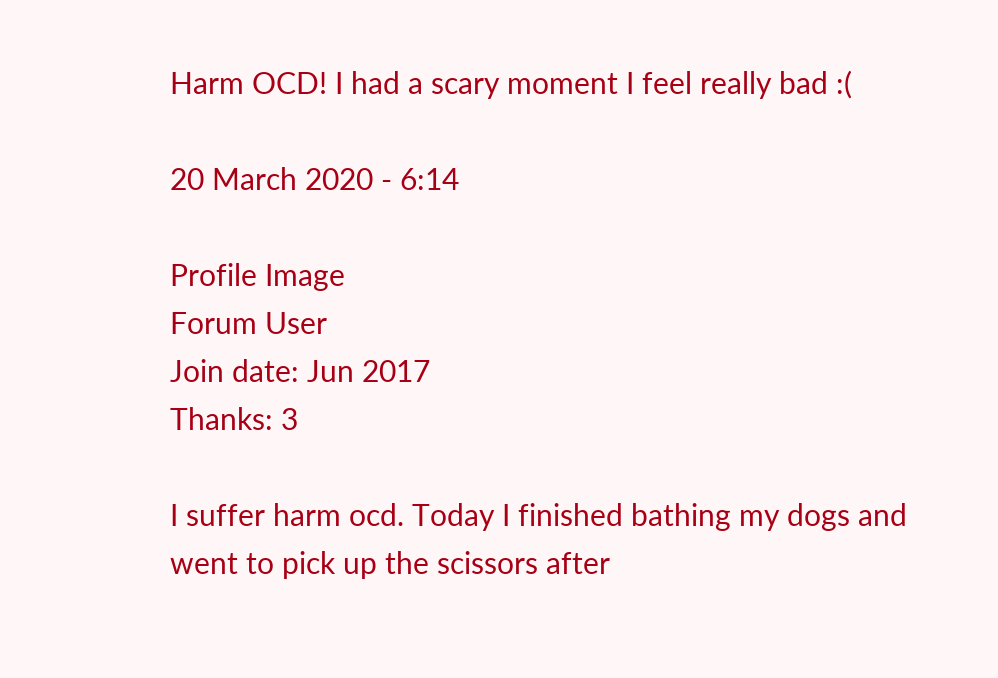Harm OCD! I had a scary moment I feel really bad :(

20 March 2020 - 6:14

Profile Image
Forum User
Join date: Jun 2017
Thanks: 3

I suffer harm ocd. Today I finished bathing my dogs and went to pick up the scissors after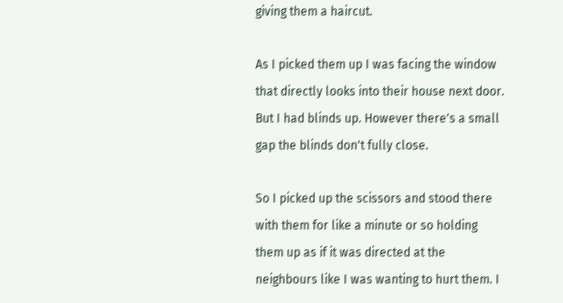giving them a haircut.

As I picked them up I was facing the window that directly looks into their house next door. But I had blinds up. However there's a small gap the blinds don't fully close.

So I picked up the scissors and stood there with them for like a minute or so holding them up as if it was directed at the neighbours like I was wanting to hurt them. I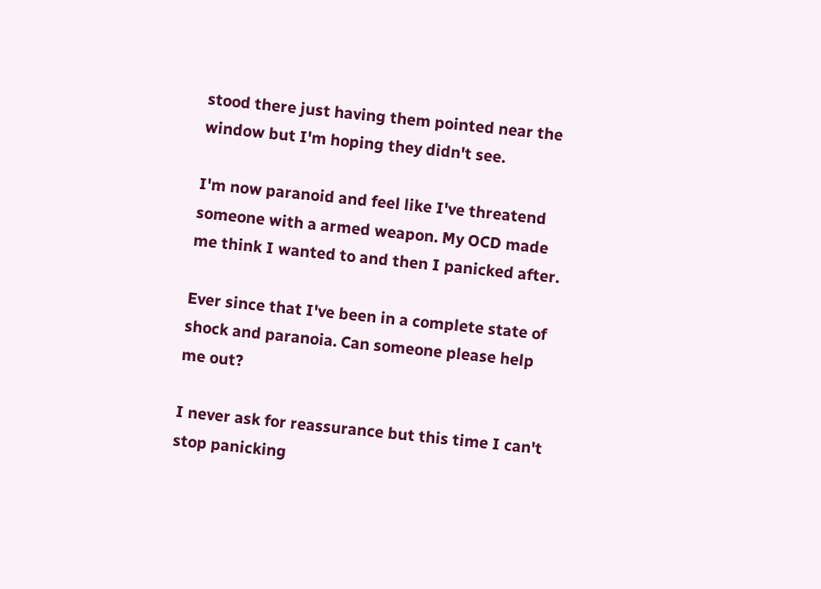stood there just having them pointed near the window but I'm hoping they didn't see.

I'm now paranoid and feel like I've threatend someone with a armed weapon. My OCD made me think I wanted to and then I panicked after.

Ever since that I've been in a complete state of shock and paranoia. Can someone please help me out?

I never ask for reassurance but this time I can't stop panicking